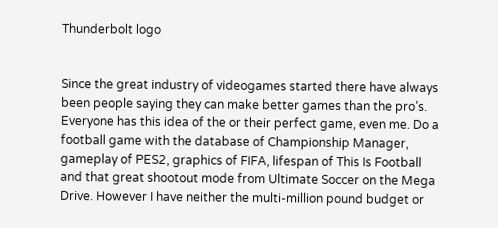Thunderbolt logo


Since the great industry of videogames started there have always been people saying they can make better games than the pro’s. Everyone has this idea of the or their perfect game, even me. Do a football game with the database of Championship Manager, gameplay of PES2, graphics of FIFA, lifespan of This Is Football and that great shootout mode from Ultimate Soccer on the Mega Drive. However I have neither the multi-million pound budget or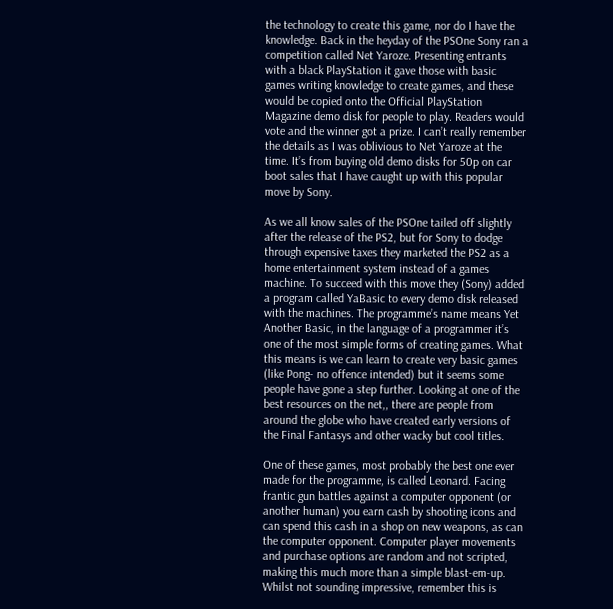the technology to create this game, nor do I have the knowledge. Back in the heyday of the PSOne Sony ran a competition called Net Yaroze. Presenting entrants with a black PlayStation it gave those with basic games writing knowledge to create games, and these would be copied onto the Official PlayStation Magazine demo disk for people to play. Readers would vote and the winner got a prize. I can’t really remember the details as I was oblivious to Net Yaroze at the time. It’s from buying old demo disks for 50p on car boot sales that I have caught up with this popular move by Sony.

As we all know sales of the PSOne tailed off slightly after the release of the PS2, but for Sony to dodge through expensive taxes they marketed the PS2 as a home entertainment system instead of a games machine. To succeed with this move they (Sony) added a program called YaBasic to every demo disk released with the machines. The programme’s name means Yet Another Basic, in the language of a programmer it’s one of the most simple forms of creating games. What this means is we can learn to create very basic games (like Pong- no offence intended) but it seems some people have gone a step further. Looking at one of the best resources on the net,, there are people from around the globe who have created early versions of the Final Fantasys and other wacky but cool titles.

One of these games, most probably the best one ever made for the programme, is called Leonard. Facing frantic gun battles against a computer opponent (or another human) you earn cash by shooting icons and can spend this cash in a shop on new weapons, as can the computer opponent. Computer player movements and purchase options are random and not scripted, making this much more than a simple blast-em-up. Whilst not sounding impressive, remember this is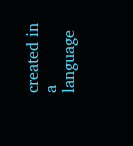created in a language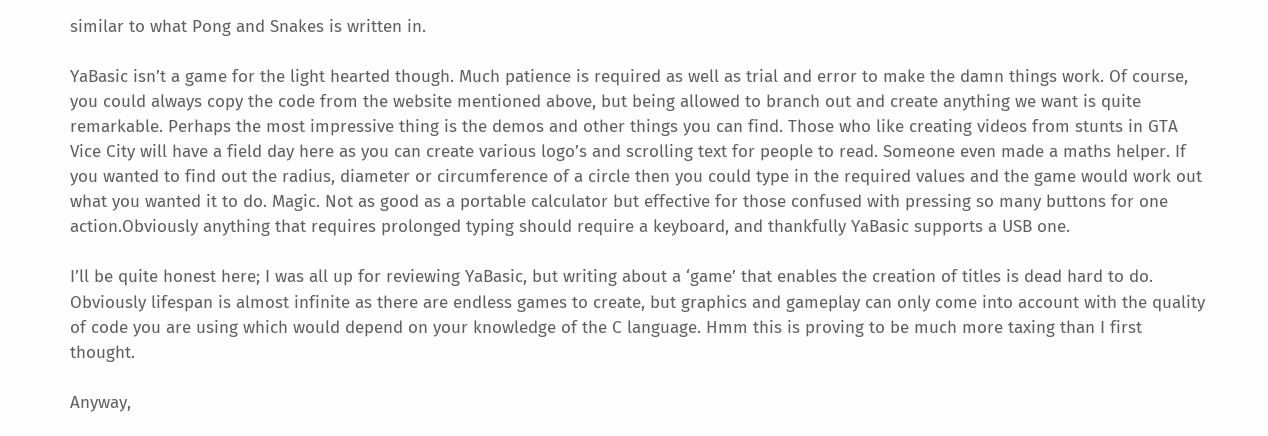similar to what Pong and Snakes is written in.

YaBasic isn’t a game for the light hearted though. Much patience is required as well as trial and error to make the damn things work. Of course, you could always copy the code from the website mentioned above, but being allowed to branch out and create anything we want is quite remarkable. Perhaps the most impressive thing is the demos and other things you can find. Those who like creating videos from stunts in GTA Vice City will have a field day here as you can create various logo’s and scrolling text for people to read. Someone even made a maths helper. If you wanted to find out the radius, diameter or circumference of a circle then you could type in the required values and the game would work out what you wanted it to do. Magic. Not as good as a portable calculator but effective for those confused with pressing so many buttons for one action.Obviously anything that requires prolonged typing should require a keyboard, and thankfully YaBasic supports a USB one.

I’ll be quite honest here; I was all up for reviewing YaBasic, but writing about a ‘game’ that enables the creation of titles is dead hard to do. Obviously lifespan is almost infinite as there are endless games to create, but graphics and gameplay can only come into account with the quality of code you are using which would depend on your knowledge of the C language. Hmm this is proving to be much more taxing than I first thought.

Anyway,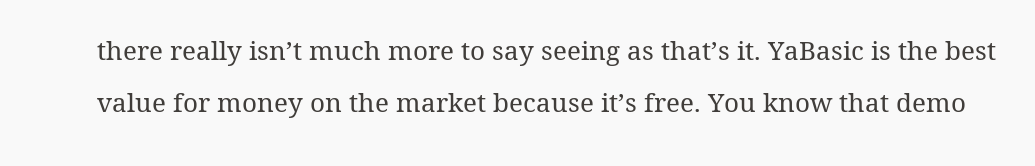there really isn’t much more to say seeing as that’s it. YaBasic is the best value for money on the market because it’s free. You know that demo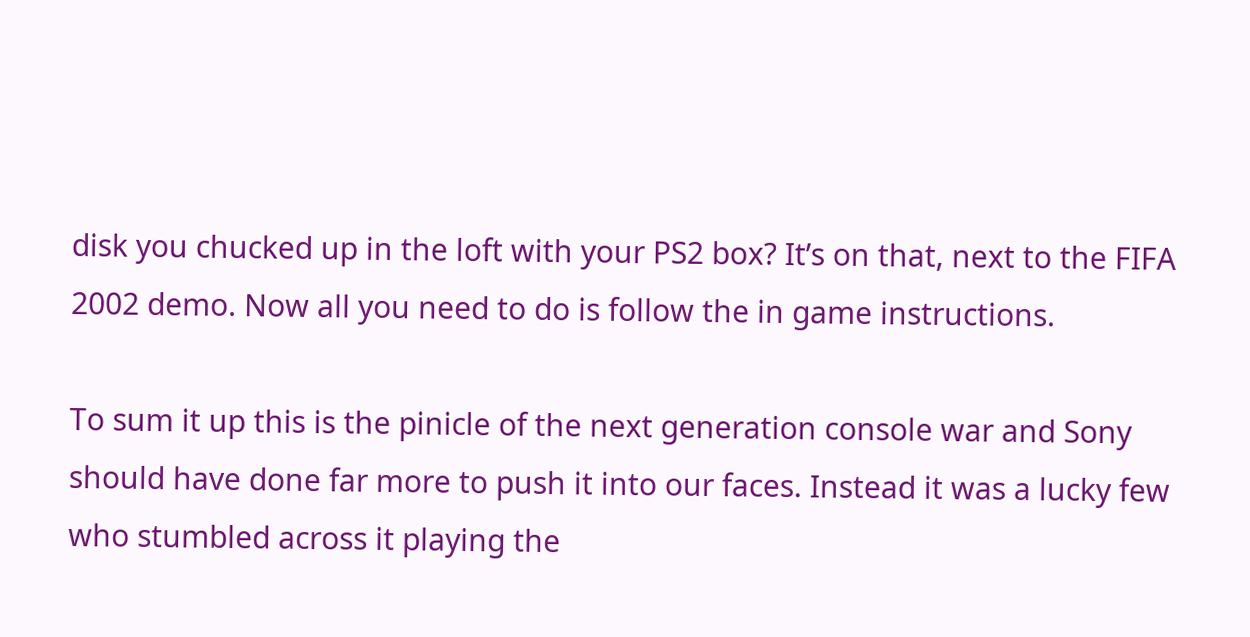disk you chucked up in the loft with your PS2 box? It’s on that, next to the FIFA 2002 demo. Now all you need to do is follow the in game instructions.

To sum it up this is the pinicle of the next generation console war and Sony should have done far more to push it into our faces. Instead it was a lucky few who stumbled across it playing the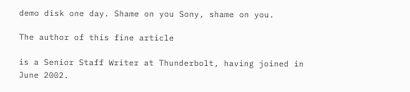demo disk one day. Shame on you Sony, shame on you.

The author of this fine article

is a Senior Staff Writer at Thunderbolt, having joined in June 2002.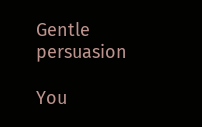Gentle persuasion

You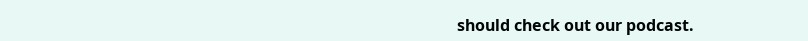should check out our podcast.